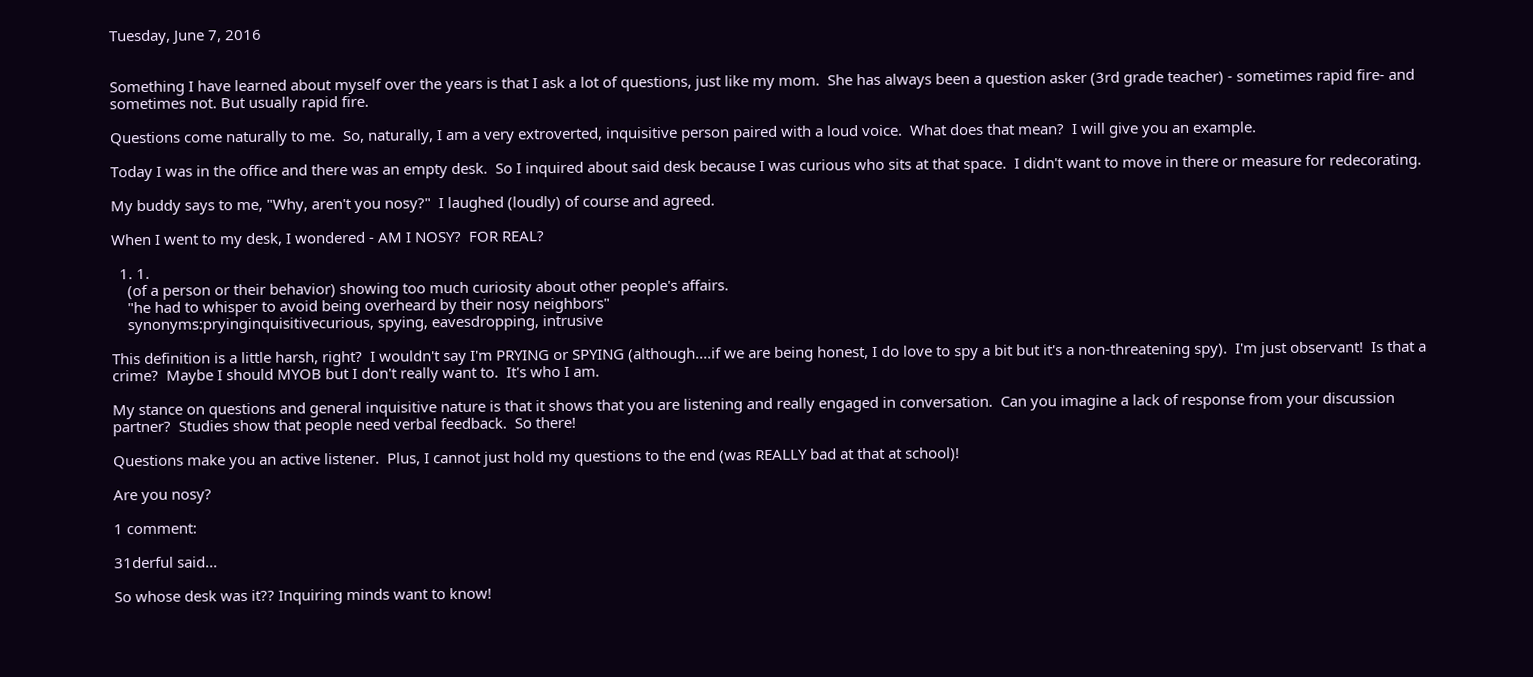Tuesday, June 7, 2016


Something I have learned about myself over the years is that I ask a lot of questions, just like my mom.  She has always been a question asker (3rd grade teacher) - sometimes rapid fire- and sometimes not. But usually rapid fire.

Questions come naturally to me.  So, naturally, I am a very extroverted, inquisitive person paired with a loud voice.  What does that mean?  I will give you an example.

Today I was in the office and there was an empty desk.  So I inquired about said desk because I was curious who sits at that space.  I didn't want to move in there or measure for redecorating.

My buddy says to me, "Why, aren't you nosy?"  I laughed (loudly) of course and agreed.

When I went to my desk, I wondered - AM I NOSY?  FOR REAL?

  1. 1.
    (of a person or their behavior) showing too much curiosity about other people's affairs.
    "he had to whisper to avoid being overheard by their nosy neighbors"
    synonyms:pryinginquisitivecurious, spying, eavesdropping, intrusive

This definition is a little harsh, right?  I wouldn't say I'm PRYING or SPYING (although....if we are being honest, I do love to spy a bit but it's a non-threatening spy).  I'm just observant!  Is that a crime?  Maybe I should MYOB but I don't really want to.  It's who I am.

My stance on questions and general inquisitive nature is that it shows that you are listening and really engaged in conversation.  Can you imagine a lack of response from your discussion partner?  Studies show that people need verbal feedback.  So there!

Questions make you an active listener.  Plus, I cannot just hold my questions to the end (was REALLY bad at that at school)!

Are you nosy?

1 comment:

31derful said...

So whose desk was it?? Inquiring minds want to know!